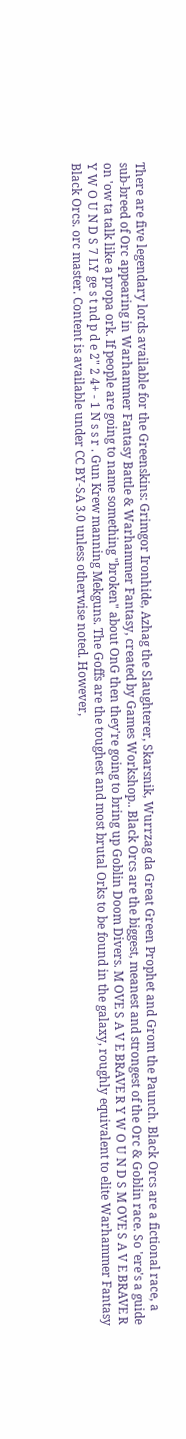There are five legendary lords available for the Greenskins: Grimgor Ironhide, Azhag the Slaughterer, Skarsnik, Wurrzag da Great Green Prophet and Grom the Paunch. Black Orcs are a fictional race, a sub-breed of Orc appearing in Warhammer Fantasy Battle & Warhammer Fantasy, created by Games Workshop.. Black Orcs are the biggest, meanest and strongest of the Orc & Goblin race. So 'ere's a guide on 'ow ta talk like a propa ork. If people are going to name something "broken" about OnG then they're going to bring up Goblin Doom Divers. M OVE S A V E BRAVE R Y W O U N D S M OVE S A V E BRAVE R Y W O U N D S 7 LY ge s t nd p d e 2" 2 4+ - 1 N s s r . Gun Krew manning Mekguns. The Goffs are the toughest and most brutal Orks to be found in the galaxy, roughly equivalent to elite Warhammer Fantasy Black Orcs. orc master. Content is available under CC BY-SA 3.0 unless otherwise noted. However,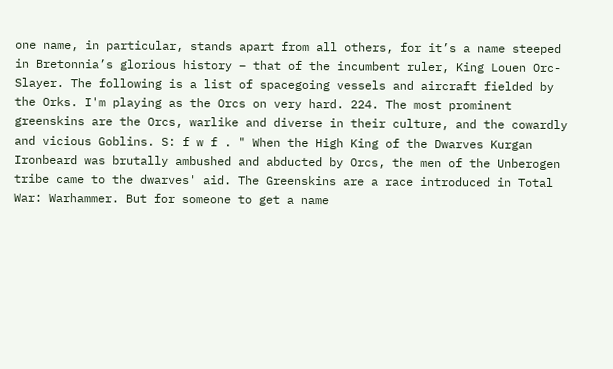one name, in particular, stands apart from all others, for it’s a name steeped in Bretonnia’s glorious history – that of the incumbent ruler, King Louen Orc-Slayer. The following is a list of spacegoing vessels and aircraft fielded by the Orks. I'm playing as the Orcs on very hard. 224. The most prominent greenskins are the Orcs, warlike and diverse in their culture, and the cowardly and vicious Goblins. S: f w f . " When the High King of the Dwarves Kurgan Ironbeard was brutally ambushed and abducted by Orcs, the men of the Unberogen tribe came to the dwarves' aid. The Greenskins are a race introduced in Total War: Warhammer. But for someone to get a name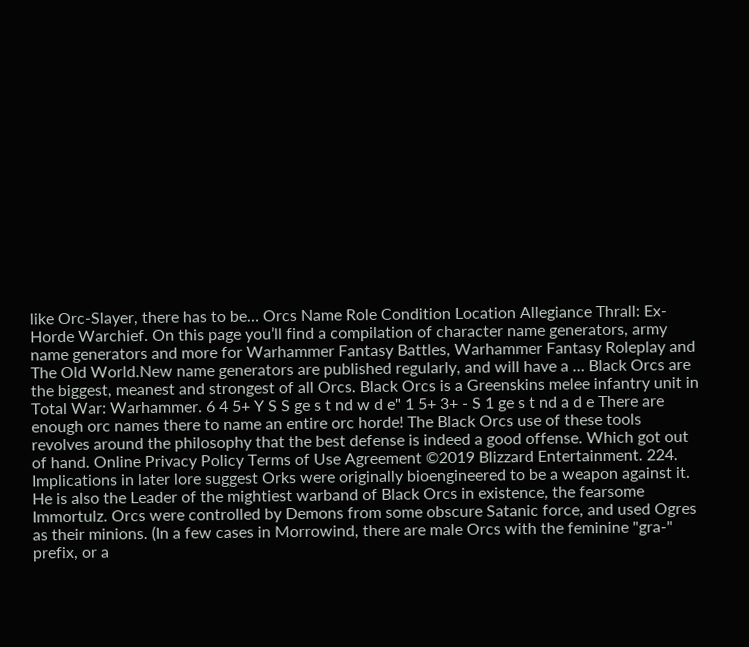like Orc-Slayer, there has to be… Orcs Name Role Condition Location Allegiance Thrall: Ex-Horde Warchief. On this page you’ll find a compilation of character name generators, army name generators and more for Warhammer Fantasy Battles, Warhammer Fantasy Roleplay and The Old World.New name generators are published regularly, and will have a … Black Orcs are the biggest, meanest and strongest of all Orcs. Black Orcs is a Greenskins melee infantry unit in Total War: Warhammer. 6 4 5+ Y S S ge s t nd w d e" 1 5+ 3+ - S 1 ge s t nd a d e There are enough orc names there to name an entire orc horde! The Black Orcs use of these tools revolves around the philosophy that the best defense is indeed a good offense. Which got out of hand. Online Privacy Policy Terms of Use Agreement ©2019 Blizzard Entertainment. 224. Implications in later lore suggest Orks were originally bioengineered to be a weapon against it. He is also the Leader of the mightiest warband of Black Orcs in existence, the fearsome Immortulz. Orcs were controlled by Demons from some obscure Satanic force, and used Ogres as their minions. (In a few cases in Morrowind, there are male Orcs with the feminine "gra-" prefix, or a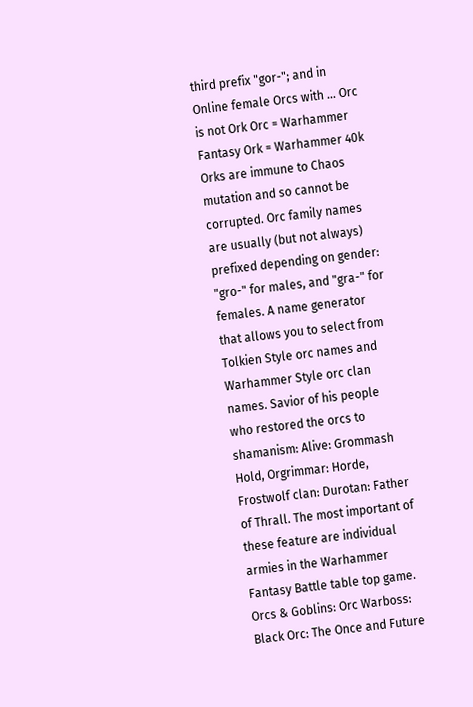third prefix "gor-"; and in Online female Orcs with … Orc is not Ork Orc = Warhammer Fantasy Ork = Warhammer 40k Orks are immune to Chaos mutation and so cannot be corrupted. Orc family names are usually (but not always) prefixed depending on gender: "gro-" for males, and "gra-" for females. A name generator that allows you to select from Tolkien Style orc names and Warhammer Style orc clan names. Savior of his people who restored the orcs to shamanism: Alive: Grommash Hold, Orgrimmar: Horde, Frostwolf clan: Durotan: Father of Thrall. The most important of these feature are individual armies in the Warhammer Fantasy Battle table top game. Orcs & Goblins: Orc Warboss: Black Orc: The Once and Future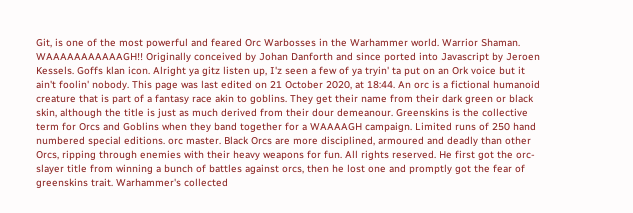Git, is one of the most powerful and feared Orc Warbosses in the Warhammer world. Warrior Shaman. WAAAAAAAAAAAGH!! Originally conceived by Johan Danforth and since ported into Javascript by Jeroen Kessels. Goffs klan icon. Alright ya gitz listen up, I'z seen a few of ya tryin' ta put on an Ork voice but it ain't foolin' nobody. This page was last edited on 21 October 2020, at 18:44. An orc is a fictional humanoid creature that is part of a fantasy race akin to goblins. They get their name from their dark green or black skin, although the title is just as much derived from their dour demeanour. Greenskins is the collective term for Orcs and Goblins when they band together for a WAAAAGH campaign. Limited runs of 250 hand numbered special editions. orc master. Black Orcs are more disciplined, armoured and deadly than other Orcs, ripping through enemies with their heavy weapons for fun. All rights reserved. He first got the orc-slayer title from winning a bunch of battles against orcs, then he lost one and promptly got the fear of greenskins trait. Warhammer's collected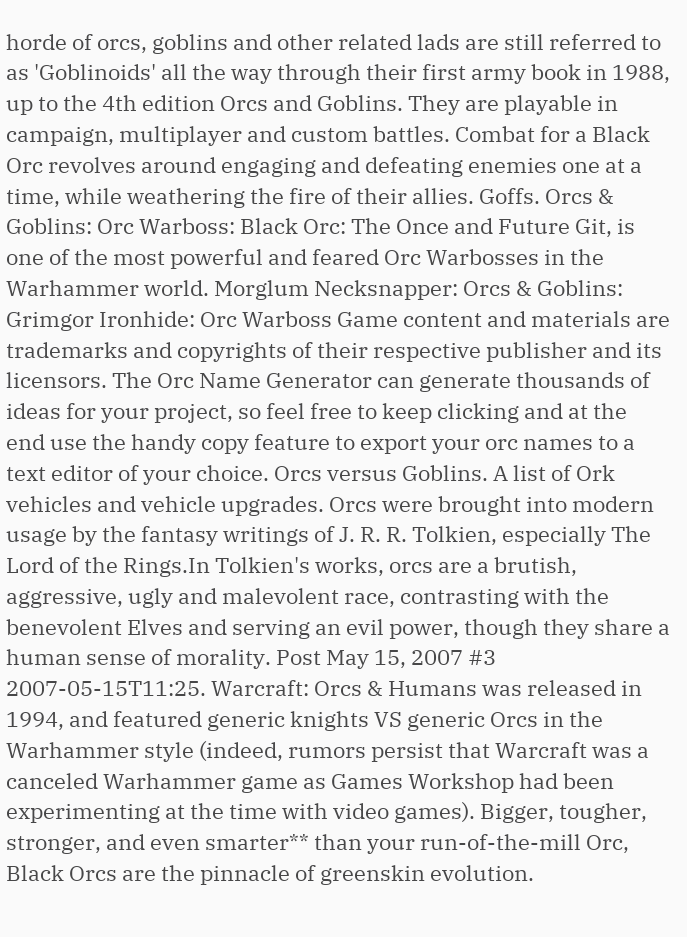horde of orcs, goblins and other related lads are still referred to as 'Goblinoids' all the way through their first army book in 1988, up to the 4th edition Orcs and Goblins. They are playable in campaign, multiplayer and custom battles. Combat for a Black Orc revolves around engaging and defeating enemies one at a time, while weathering the fire of their allies. Goffs. Orcs & Goblins: Orc Warboss: Black Orc: The Once and Future Git, is one of the most powerful and feared Orc Warbosses in the Warhammer world. Morglum Necksnapper: Orcs & Goblins: Grimgor Ironhide: Orc Warboss Game content and materials are trademarks and copyrights of their respective publisher and its licensors. The Orc Name Generator can generate thousands of ideas for your project, so feel free to keep clicking and at the end use the handy copy feature to export your orc names to a text editor of your choice. Orcs versus Goblins. A list of Ork vehicles and vehicle upgrades. Orcs were brought into modern usage by the fantasy writings of J. R. R. Tolkien, especially The Lord of the Rings.In Tolkien's works, orcs are a brutish, aggressive, ugly and malevolent race, contrasting with the benevolent Elves and serving an evil power, though they share a human sense of morality. Post May 15, 2007 #3 2007-05-15T11:25. Warcraft: Orcs & Humans was released in 1994, and featured generic knights VS generic Orcs in the Warhammer style (indeed, rumors persist that Warcraft was a canceled Warhammer game as Games Workshop had been experimenting at the time with video games). Bigger, tougher, stronger, and even smarter** than your run-of-the-mill Orc, Black Orcs are the pinnacle of greenskin evolution.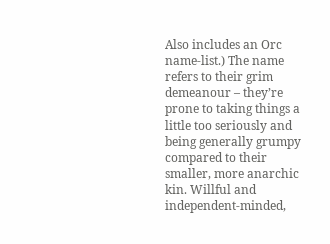Also includes an Orc name-list.) The name refers to their grim demeanour – they’re prone to taking things a little too seriously and being generally grumpy compared to their smaller, more anarchic kin. Willful and independent-minded,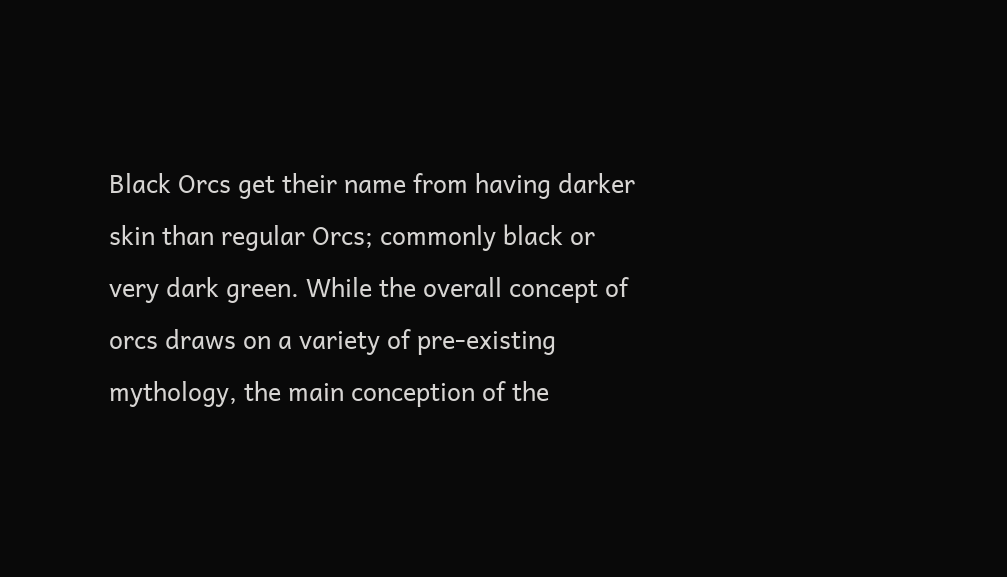Black Orcs get their name from having darker skin than regular Orcs; commonly black or very dark green. While the overall concept of orcs draws on a variety of pre-existing mythology, the main conception of the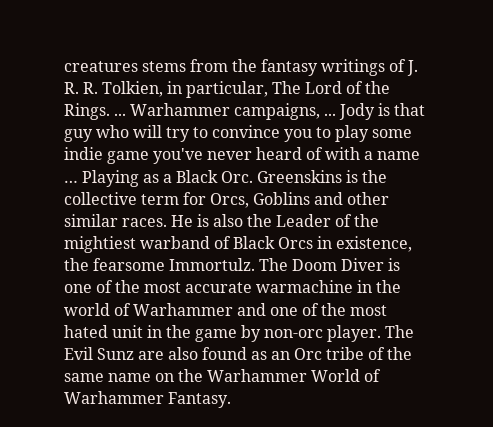creatures stems from the fantasy writings of J. R. R. Tolkien, in particular, The Lord of the Rings. ... Warhammer campaigns, ... Jody is that guy who will try to convince you to play some indie game you've never heard of with a name … Playing as a Black Orc. Greenskins is the collective term for Orcs, Goblins and other similar races. He is also the Leader of the mightiest warband of Black Orcs in existence, the fearsome Immortulz. The Doom Diver is one of the most accurate warmachine in the world of Warhammer and one of the most hated unit in the game by non-orc player. The Evil Sunz are also found as an Orc tribe of the same name on the Warhammer World of Warhammer Fantasy.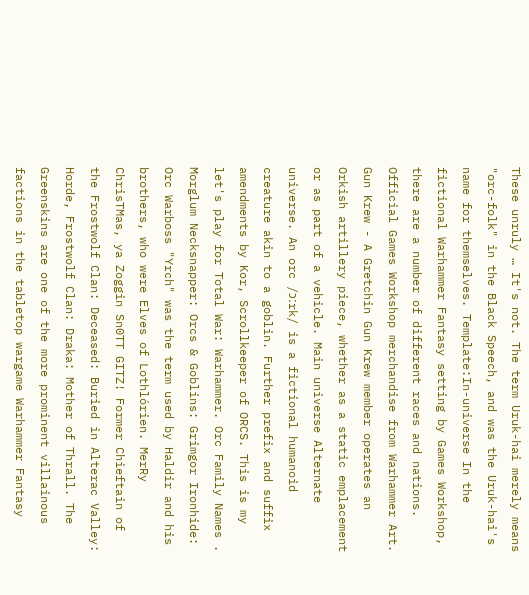These unruly … It's not. The term Uruk-hai merely means "orc-folk" in the Black Speech, and was the Uruk-hai's name for themselves. Template:In-universe In the fictional Warhammer Fantasy setting by Games Workshop, there are a number of different races and nations. Official Games Workshop merchandise from Warhammer Art. Gun Krew - A Gretchin Gun Krew member operates an Orkish artillery piece, whether as a static emplacement or as part of a vehicle. Main universe Alternate universe. An orc /ɔːrk/ is a fictional humanoid creature akin to a goblin. Further prefix and suffix amendments by Kor, Scrollkeeper of ORCS. This is my let's play for Total War: Warhammer. Orc Family Names . Morglum Necksnapper: Orcs & Goblins: Grimgor Ironhide: Orc Warboss "Yrch" was the term used by Haldir and his brothers, who were Elves of Lothlórien. MerRy ChrisTMas, ya Zoggin Sn0TT GITZ! Former Chieftain of the Frostwolf Clan: Deceased: Buried in Alterac Valley: Horde, Frostwolf Clan: Draka: Mother of Thrall. The Greenskins are one of the more prominent villainous factions in the tabletop wargame Warhammer Fantasy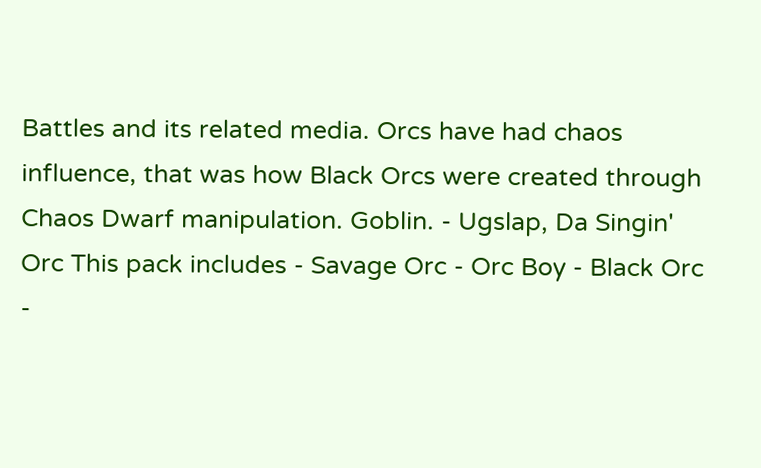Battles and its related media. Orcs have had chaos influence, that was how Black Orcs were created through Chaos Dwarf manipulation. Goblin. - Ugslap, Da Singin' Orc This pack includes - Savage Orc - Orc Boy - Black Orc -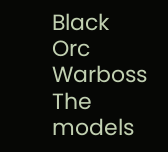Black Orc Warboss The models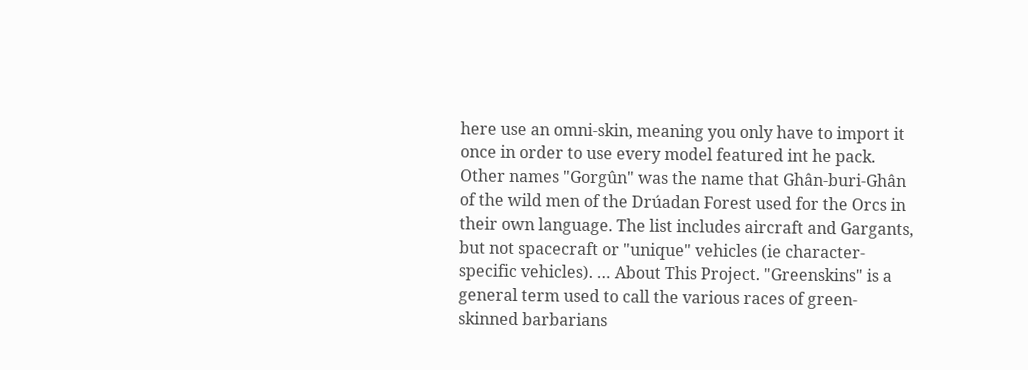here use an omni-skin, meaning you only have to import it once in order to use every model featured int he pack. Other names "Gorgûn" was the name that Ghân-buri-Ghân of the wild men of the Drúadan Forest used for the Orcs in their own language. The list includes aircraft and Gargants, but not spacecraft or "unique" vehicles (ie character-specific vehicles). … About This Project. "Greenskins" is a general term used to call the various races of green-skinned barbarians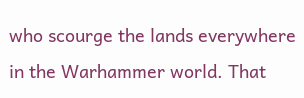who scourge the lands everywhere in the Warhammer world. That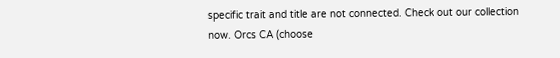specific trait and title are not connected. Check out our collection now. Orcs CA (choose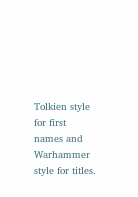Tolkien style for first names and Warhammer style for titles.